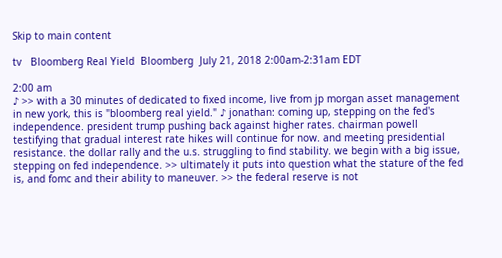Skip to main content

tv   Bloomberg Real Yield  Bloomberg  July 21, 2018 2:00am-2:31am EDT

2:00 am
♪ >> with a 30 minutes of dedicated to fixed income, live from jp morgan asset management in new york, this is "bloomberg real yield." ♪ jonathan: coming up, stepping on the fed's independence. president trump pushing back against higher rates. chairman powell testifying that gradual interest rate hikes will continue for now. and meeting presidential resistance. the dollar rally and the u.s. struggling to find stability. we begin with a big issue, stepping on fed independence. >> ultimately it puts into question what the stature of the fed is, and fomc and their ability to maneuver. >> the federal reserve is not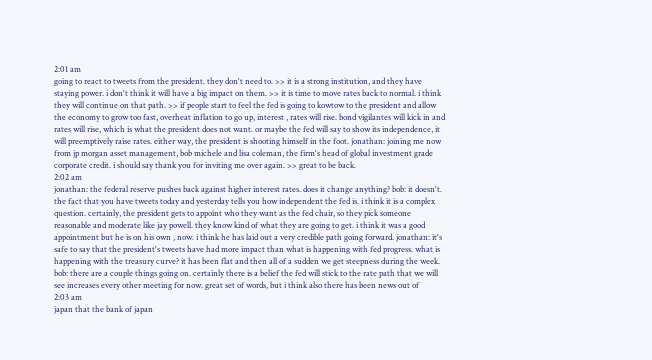2:01 am
going to react to tweets from the president. they don't need to. >> it is a strong institution, and they have staying power. i don't think it will have a big impact on them. >> it is time to move rates back to normal. i think they will continue on that path. >> if people start to feel the fed is going to kowtow to the president and allow the economy to grow too fast, overheat inflation to go up, interest , rates will rise. bond vigilantes will kick in and rates will rise, which is what the president does not want. or maybe the fed will say to show its independence, it will preemptively raise rates. either way, the president is shooting himself in the foot. jonathan: joining me now from jp morgan asset management, bob michele and lisa coleman, the firm's head of global investment grade corporate credit. i should say thank you for inviting me over again. >> great to be back.
2:02 am
jonathan: the federal reserve pushes back against higher interest rates. does it change anything? bob: it doesn't. the fact that you have tweets today and yesterday tells you how independent the fed is. i think it is a complex question. certainly, the president gets to appoint who they want as the fed chair, so they pick someone reasonable and moderate like jay powell. they know kind of what they are going to get. i think it was a good appointment but he is on his own , now. i think he has laid out a very credible path going forward. jonathan: it's safe to say that the president's tweets have had more impact than what is happening with fed progress. what is happening with the treasury curve? it has been flat and then all of a sudden we get steepness during the week. bob: there are a couple things going on. certainly there is a belief the fed will stick to the rate path that we will see increases every other meeting for now. great set of words, but i think also there has been news out of
2:03 am
japan that the bank of japan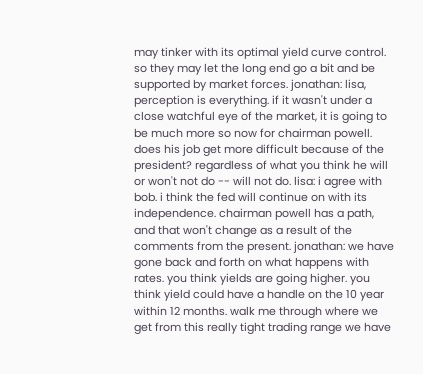may tinker with its optimal yield curve control. so they may let the long end go a bit and be supported by market forces. jonathan: lisa, perception is everything. if it wasn't under a close watchful eye of the market, it is going to be much more so now for chairman powell. does his job get more difficult because of the president? regardless of what you think he will or won't not do -- will not do. lisa: i agree with bob. i think the fed will continue on with its independence. chairman powell has a path, and that won't change as a result of the comments from the present. jonathan: we have gone back and forth on what happens with rates. you think yields are going higher. you think yield could have a handle on the 10 year within 12 months. walk me through where we get from this really tight trading range we have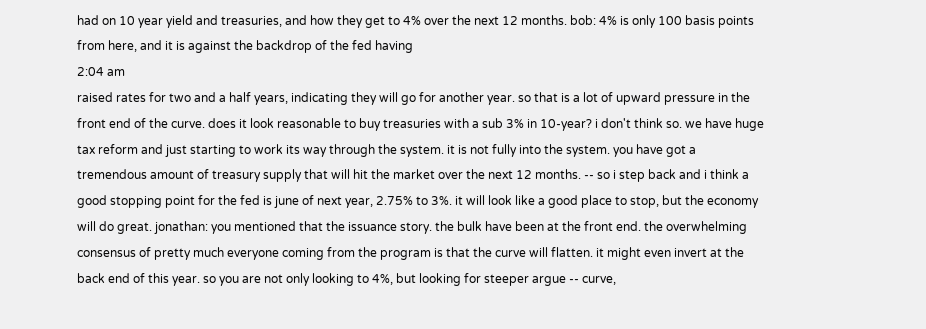had on 10 year yield and treasuries, and how they get to 4% over the next 12 months. bob: 4% is only 100 basis points from here, and it is against the backdrop of the fed having
2:04 am
raised rates for two and a half years, indicating they will go for another year. so that is a lot of upward pressure in the front end of the curve. does it look reasonable to buy treasuries with a sub 3% in 10-year? i don't think so. we have huge tax reform and just starting to work its way through the system. it is not fully into the system. you have got a tremendous amount of treasury supply that will hit the market over the next 12 months. -- so i step back and i think a good stopping point for the fed is june of next year, 2.75% to 3%. it will look like a good place to stop, but the economy will do great. jonathan: you mentioned that the issuance story. the bulk have been at the front end. the overwhelming consensus of pretty much everyone coming from the program is that the curve will flatten. it might even invert at the back end of this year. so you are not only looking to 4%, but looking for steeper argue -- curve,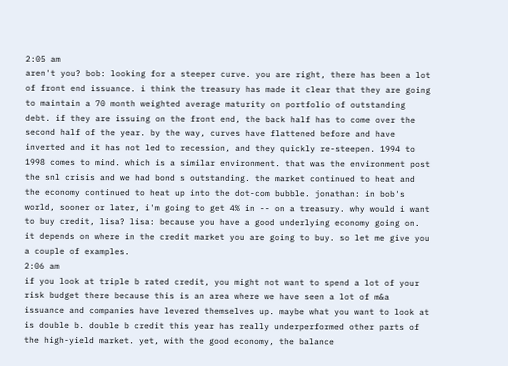2:05 am
aren't you? bob: looking for a steeper curve. you are right, there has been a lot of front end issuance. i think the treasury has made it clear that they are going to maintain a 70 month weighted average maturity on portfolio of outstanding debt. if they are issuing on the front end, the back half has to come over the second half of the year. by the way, curves have flattened before and have inverted and it has not led to recession, and they quickly re-steepen. 1994 to 1998 comes to mind. which is a similar environment. that was the environment post the snl crisis and we had bond s outstanding. the market continued to heat and the economy continued to heat up into the dot-com bubble. jonathan: in bob's world, sooner or later, i'm going to get 4% in -- on a treasury. why would i want to buy credit, lisa? lisa: because you have a good underlying economy going on. it depends on where in the credit market you are going to buy. so let me give you a couple of examples.
2:06 am
if you look at triple b rated credit, you might not want to spend a lot of your risk budget there because this is an area where we have seen a lot of m&a issuance and companies have levered themselves up. maybe what you want to look at is double b. double b credit this year has really underperformed other parts of the high-yield market. yet, with the good economy, the balance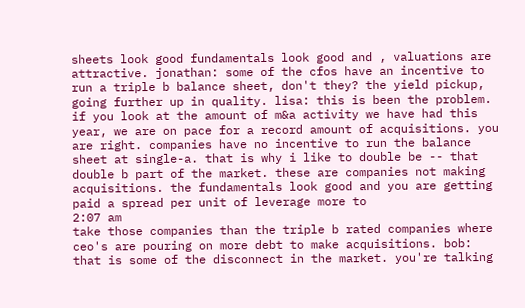sheets look good fundamentals look good and , valuations are attractive. jonathan: some of the cfos have an incentive to run a triple b balance sheet, don't they? the yield pickup, going further up in quality. lisa: this is been the problem. if you look at the amount of m&a activity we have had this year, we are on pace for a record amount of acquisitions. you are right. companies have no incentive to run the balance sheet at single-a. that is why i like to double be -- that double b part of the market. these are companies not making acquisitions. the fundamentals look good and you are getting paid a spread per unit of leverage more to
2:07 am
take those companies than the triple b rated companies where ceo's are pouring on more debt to make acquisitions. bob: that is some of the disconnect in the market. you're talking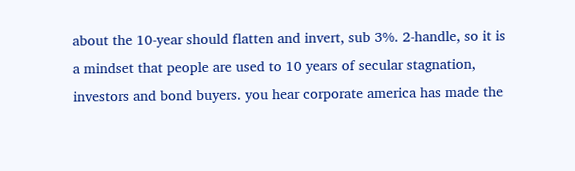about the 10-year should flatten and invert, sub 3%. 2-handle, so it is a mindset that people are used to 10 years of secular stagnation, investors and bond buyers. you hear corporate america has made the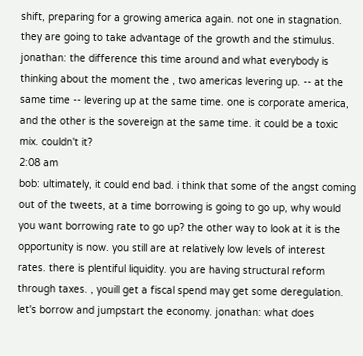shift, preparing for a growing america again. not one in stagnation. they are going to take advantage of the growth and the stimulus. jonathan: the difference this time around and what everybody is thinking about the moment the , two americas levering up. -- at the same time -- levering up at the same time. one is corporate america, and the other is the sovereign at the same time. it could be a toxic mix. couldn't it?
2:08 am
bob: ultimately, it could end bad. i think that some of the angst coming out of the tweets, at a time borrowing is going to go up, why would you want borrowing rate to go up? the other way to look at it is the opportunity is now. you still are at relatively low levels of interest rates. there is plentiful liquidity. you are having structural reform through taxes. , youill get a fiscal spend may get some deregulation. let's borrow and jumpstart the economy. jonathan: what does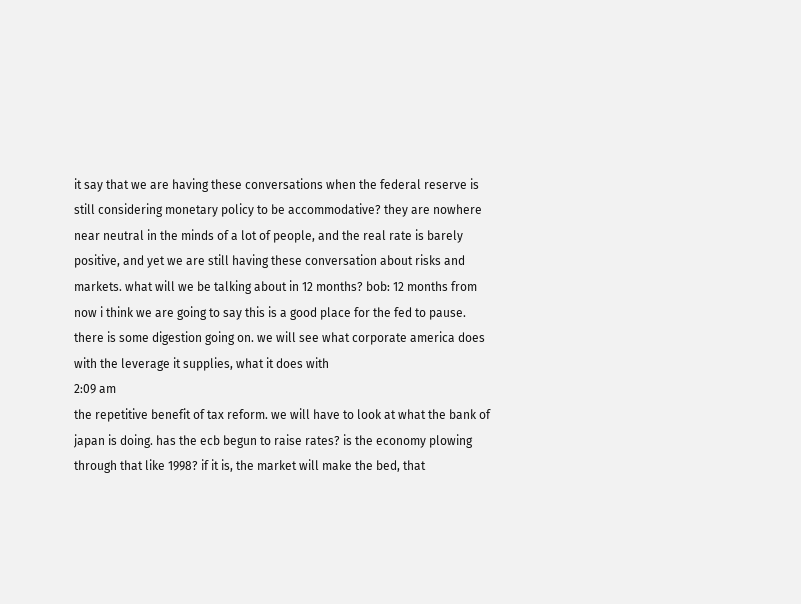it say that we are having these conversations when the federal reserve is still considering monetary policy to be accommodative? they are nowhere near neutral in the minds of a lot of people, and the real rate is barely positive, and yet we are still having these conversation about risks and markets. what will we be talking about in 12 months? bob: 12 months from now i think we are going to say this is a good place for the fed to pause. there is some digestion going on. we will see what corporate america does with the leverage it supplies, what it does with
2:09 am
the repetitive benefit of tax reform. we will have to look at what the bank of japan is doing. has the ecb begun to raise rates? is the economy plowing through that like 1998? if it is, the market will make the bed, that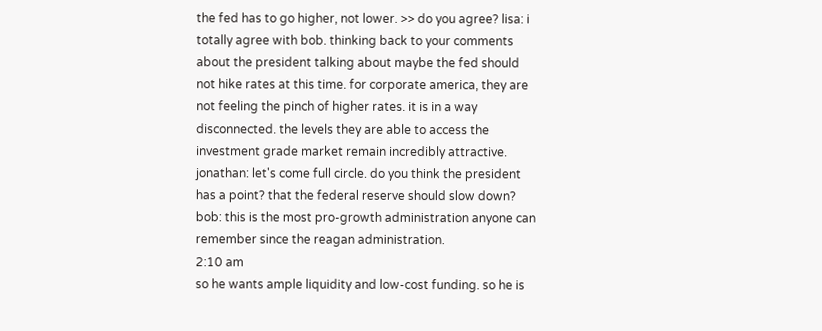the fed has to go higher, not lower. >> do you agree? lisa: i totally agree with bob. thinking back to your comments about the president talking about maybe the fed should not hike rates at this time. for corporate america, they are not feeling the pinch of higher rates. it is in a way disconnected. the levels they are able to access the investment grade market remain incredibly attractive. jonathan: let's come full circle. do you think the president has a point? that the federal reserve should slow down? bob: this is the most pro-growth administration anyone can remember since the reagan administration.
2:10 am
so he wants ample liquidity and low-cost funding. so he is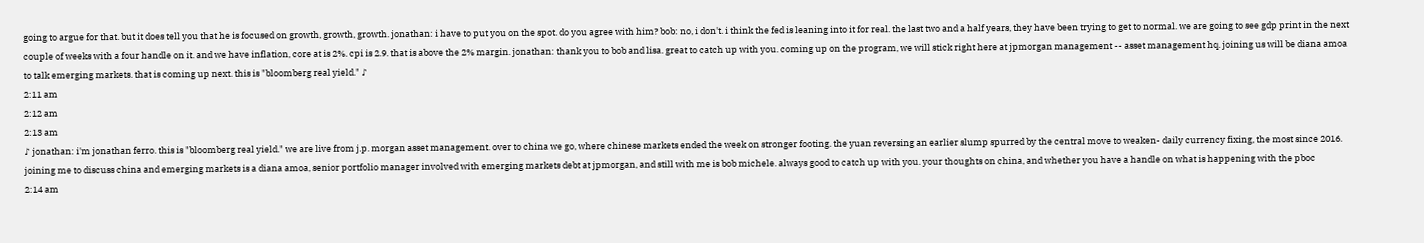going to argue for that. but it does tell you that he is focused on growth, growth, growth. jonathan: i have to put you on the spot. do you agree with him? bob: no, i don't. i think the fed is leaning into it for real. the last two and a half years, they have been trying to get to normal. we are going to see gdp print in the next couple of weeks with a four handle on it. and we have inflation, core at is 2%. cpi is 2.9. that is above the 2% margin. jonathan: thank you to bob and lisa. great to catch up with you. coming up on the program, we will stick right here at jpmorgan management -- asset management hq. joining us will be diana amoa to talk emerging markets. that is coming up next. this is "bloomberg real yield." ♪
2:11 am
2:12 am
2:13 am
♪ jonathan: i'm jonathan ferro. this is "bloomberg real yield." we are live from j.p. morgan asset management. over to china we go, where chinese markets ended the week on stronger footing. the yuan reversing an earlier slump spurred by the central move to weaken- daily currency fixing, the most since 2016. joining me to discuss china and emerging markets is a diana amoa, senior portfolio manager involved with emerging markets debt at jpmorgan, and still with me is bob michele. always good to catch up with you. your thoughts on china, and whether you have a handle on what is happening with the pboc
2:14 am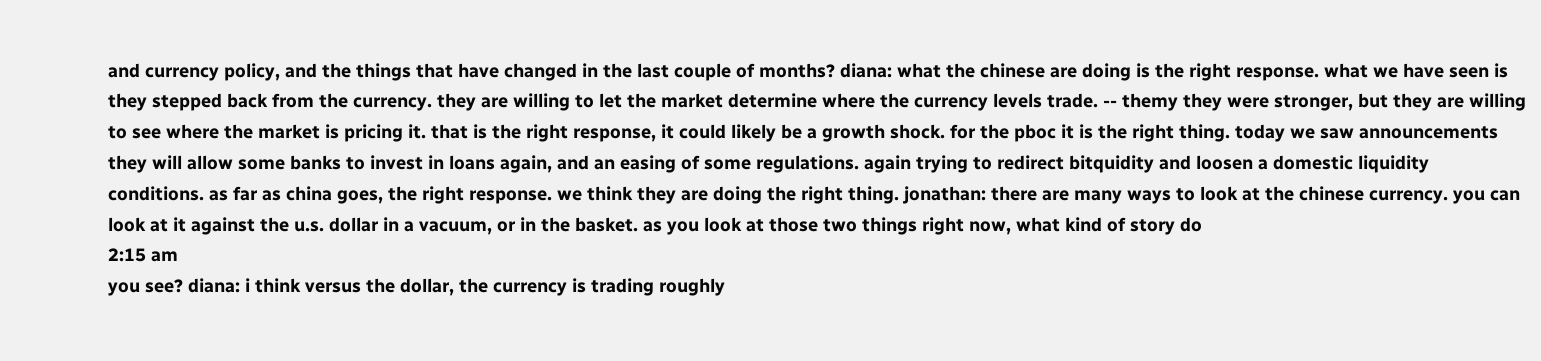and currency policy, and the things that have changed in the last couple of months? diana: what the chinese are doing is the right response. what we have seen is they stepped back from the currency. they are willing to let the market determine where the currency levels trade. -- themy they were stronger, but they are willing to see where the market is pricing it. that is the right response, it could likely be a growth shock. for the pboc it is the right thing. today we saw announcements they will allow some banks to invest in loans again, and an easing of some regulations. again trying to redirect bitquidity and loosen a domestic liquidity conditions. as far as china goes, the right response. we think they are doing the right thing. jonathan: there are many ways to look at the chinese currency. you can look at it against the u.s. dollar in a vacuum, or in the basket. as you look at those two things right now, what kind of story do
2:15 am
you see? diana: i think versus the dollar, the currency is trading roughly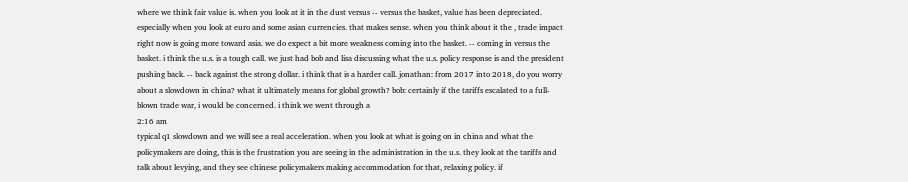where we think fair value is. when you look at it in the dust versus -- versus the basket, value has been depreciated. especially when you look at euro and some asian currencies. that makes sense. when you think about it the , trade impact right now is going more toward asia. we do expect a bit more weakness coming into the basket. -- coming in versus the basket. i think the u.s. is a tough call. we just had bob and lisa discussing what the u.s. policy response is and the president pushing back. -- back against the strong dollar. i think that is a harder call. jonathan: from 2017 into 2018, do you worry about a slowdown in china? what it ultimately means for global growth? bob: certainly if the tariffs escalated to a full-blown trade war, i would be concerned. i think we went through a
2:16 am
typical q1 slowdown and we will see a real acceleration. when you look at what is going on in china and what the policymakers are doing, this is the frustration you are seeing in the administration in the u.s. they look at the tariffs and talk about levying, and they see chinese policymakers making accommodation for that, relaxing policy. if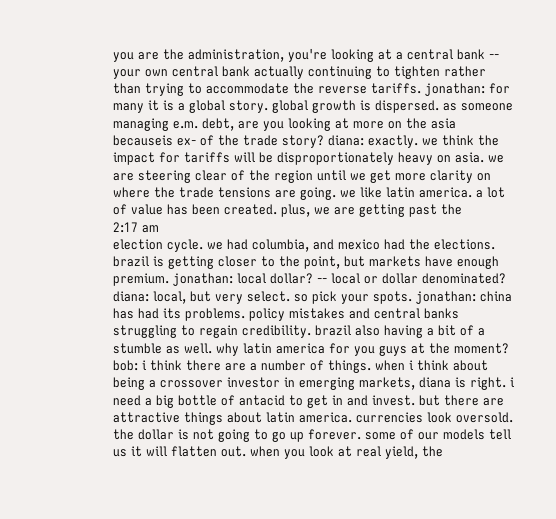you are the administration, you're looking at a central bank -- your own central bank actually continuing to tighten rather than trying to accommodate the reverse tariffs. jonathan: for many it is a global story. global growth is dispersed. as someone managing e.m. debt, are you looking at more on the asia becauseis ex- of the trade story? diana: exactly. we think the impact for tariffs will be disproportionately heavy on asia. we are steering clear of the region until we get more clarity on where the trade tensions are going. we like latin america. a lot of value has been created. plus, we are getting past the
2:17 am
election cycle. we had columbia, and mexico had the elections. brazil is getting closer to the point, but markets have enough premium. jonathan: local dollar? -- local or dollar denominated? diana: local, but very select. so pick your spots. jonathan: china has had its problems. policy mistakes and central banks struggling to regain credibility. brazil also having a bit of a stumble as well. why latin america for you guys at the moment? bob: i think there are a number of things. when i think about being a crossover investor in emerging markets, diana is right. i need a big bottle of antacid to get in and invest. but there are attractive things about latin america. currencies look oversold. the dollar is not going to go up forever. some of our models tell us it will flatten out. when you look at real yield, the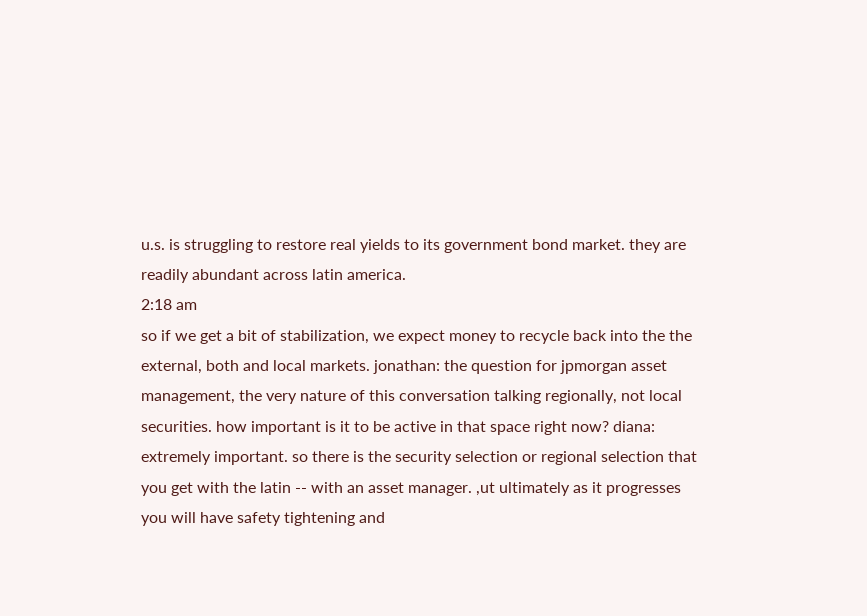u.s. is struggling to restore real yields to its government bond market. they are readily abundant across latin america.
2:18 am
so if we get a bit of stabilization, we expect money to recycle back into the the external, both and local markets. jonathan: the question for jpmorgan asset management, the very nature of this conversation talking regionally, not local securities. how important is it to be active in that space right now? diana: extremely important. so there is the security selection or regional selection that you get with the latin -- with an asset manager. ,ut ultimately as it progresses you will have safety tightening and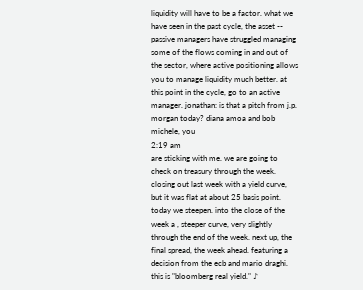liquidity will have to be a factor. what we have seen in the past cycle, the asset -- passive managers have struggled managing some of the flows coming in and out of the sector, where active positioning allows you to manage liquidity much better. at this point in the cycle, go to an active manager. jonathan: is that a pitch from j.p. morgan today? diana amoa and bob michele, you
2:19 am
are sticking with me. we are going to check on treasury through the week. closing out last week with a yield curve, but it was flat at about 25 basis point. today we steepen. into the close of the week a , steeper curve, very slightly through the end of the week. next up, the final spread, the week ahead. featuring a decision from the ecb and mario draghi. this is "bloomberg real yield." ♪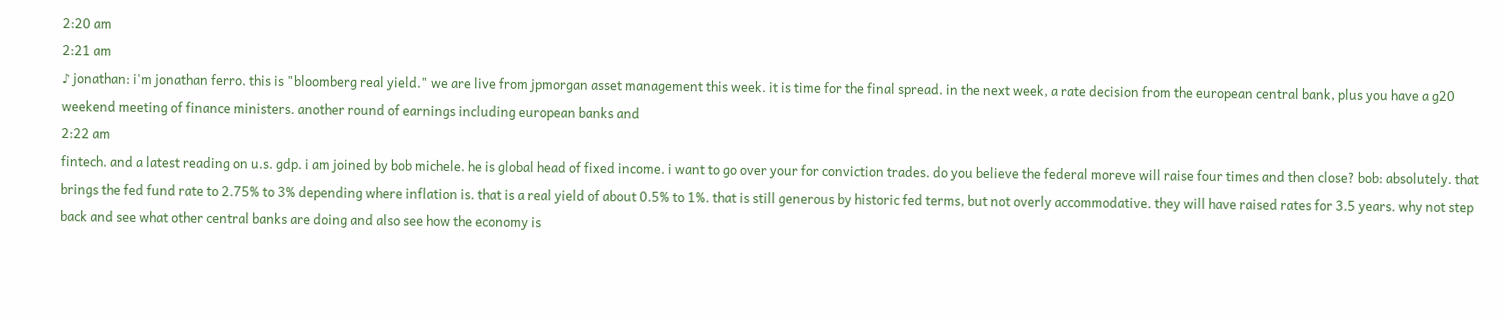2:20 am
2:21 am
♪ jonathan: i'm jonathan ferro. this is "bloomberg real yield." we are live from jpmorgan asset management this week. it is time for the final spread. in the next week, a rate decision from the european central bank, plus you have a g20 weekend meeting of finance ministers. another round of earnings including european banks and
2:22 am
fintech. and a latest reading on u.s. gdp. i am joined by bob michele. he is global head of fixed income. i want to go over your for conviction trades. do you believe the federal moreve will raise four times and then close? bob: absolutely. that brings the fed fund rate to 2.75% to 3% depending where inflation is. that is a real yield of about 0.5% to 1%. that is still generous by historic fed terms, but not overly accommodative. they will have raised rates for 3.5 years. why not step back and see what other central banks are doing and also see how the economy is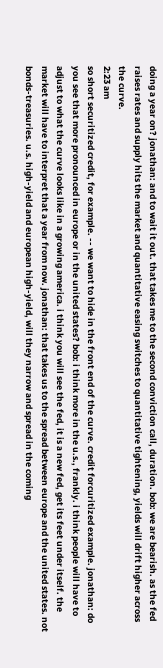doing a year on? jonathan: and to wait it out. that takes me to the second conviction call, duration. bob: we are bearish. as the fed raises rates and supply hits the market and quantitative easing switches to quantitative tightening, yields will drift higher across the curve.
2:23 am
so short securitized credit, for example. -- we want to hide in the front end of the curve. credit forcuritized example. jonathan: do you see that more pronounced in europe or in the united states? bob: i think more in the u.s., frankly. i think people will have to adjust to what the curve looks like in a growing america. i think you will see the fed, it is a new fed, get its feet under itself. the market will have to interpret that a year from now. jonathan: that takes us to the spread between europe and the united states. not bonds-treasuries. u.s. high-yield and european high-yield, will they narrow and spread in the coming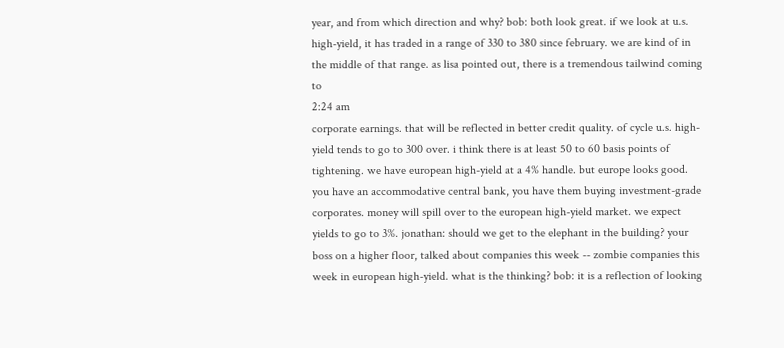year, and from which direction and why? bob: both look great. if we look at u.s. high-yield, it has traded in a range of 330 to 380 since february. we are kind of in the middle of that range. as lisa pointed out, there is a tremendous tailwind coming to
2:24 am
corporate earnings. that will be reflected in better credit quality. of cycle u.s. high-yield tends to go to 300 over. i think there is at least 50 to 60 basis points of tightening. we have european high-yield at a 4% handle. but europe looks good. you have an accommodative central bank, you have them buying investment-grade corporates. money will spill over to the european high-yield market. we expect yields to go to 3%. jonathan: should we get to the elephant in the building? your boss on a higher floor, talked about companies this week -- zombie companies this week in european high-yield. what is the thinking? bob: it is a reflection of looking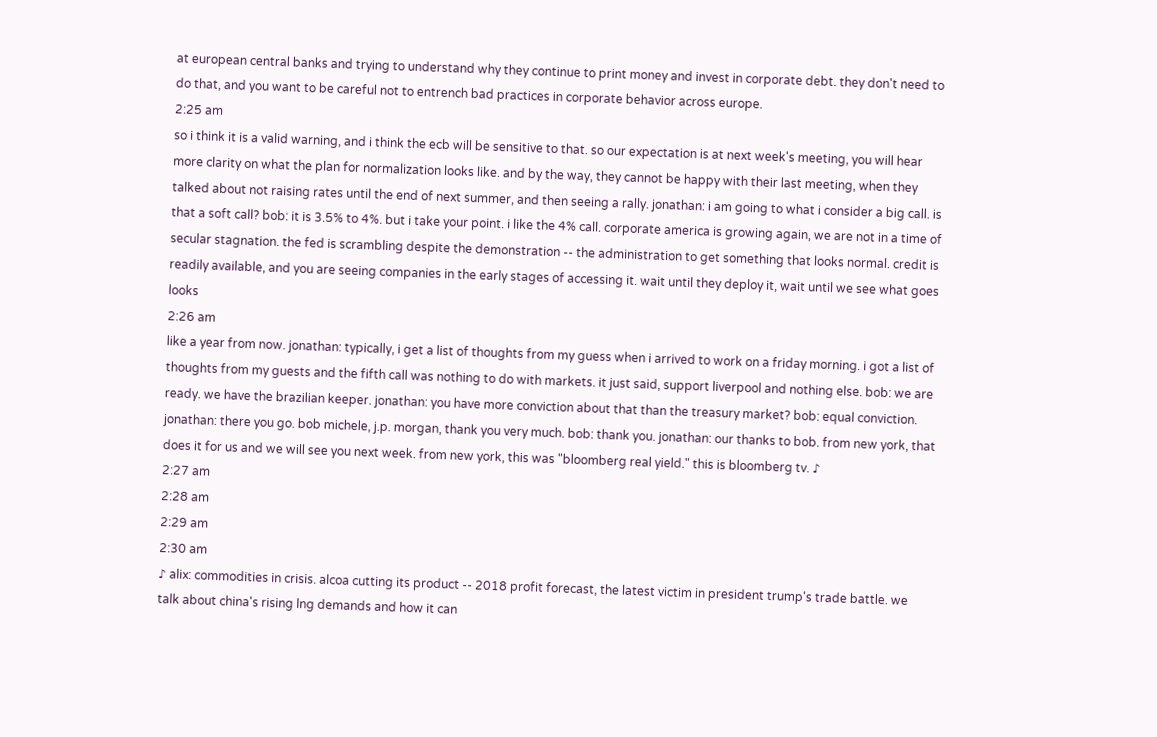at european central banks and trying to understand why they continue to print money and invest in corporate debt. they don't need to do that, and you want to be careful not to entrench bad practices in corporate behavior across europe.
2:25 am
so i think it is a valid warning, and i think the ecb will be sensitive to that. so our expectation is at next week's meeting, you will hear more clarity on what the plan for normalization looks like. and by the way, they cannot be happy with their last meeting, when they talked about not raising rates until the end of next summer, and then seeing a rally. jonathan: i am going to what i consider a big call. is that a soft call? bob: it is 3.5% to 4%. but i take your point. i like the 4% call. corporate america is growing again, we are not in a time of secular stagnation. the fed is scrambling despite the demonstration -- the administration to get something that looks normal. credit is readily available, and you are seeing companies in the early stages of accessing it. wait until they deploy it, wait until we see what goes looks
2:26 am
like a year from now. jonathan: typically, i get a list of thoughts from my guess when i arrived to work on a friday morning. i got a list of thoughts from my guests and the fifth call was nothing to do with markets. it just said, support liverpool and nothing else. bob: we are ready. we have the brazilian keeper. jonathan: you have more conviction about that than the treasury market? bob: equal conviction. jonathan: there you go. bob michele, j.p. morgan, thank you very much. bob: thank you. jonathan: our thanks to bob. from new york, that does it for us and we will see you next week. from new york, this was "bloomberg real yield." this is bloomberg tv. ♪
2:27 am
2:28 am
2:29 am
2:30 am
♪ alix: commodities in crisis. alcoa cutting its product -- 2018 profit forecast, the latest victim in president trump's trade battle. we talk about china's rising lng demands and how it can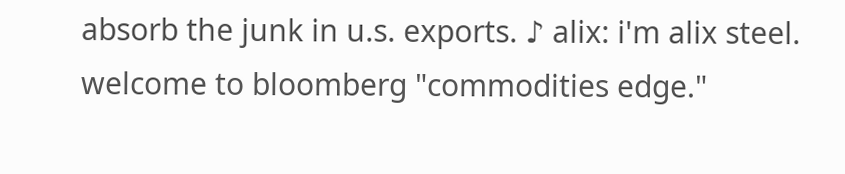absorb the junk in u.s. exports. ♪ alix: i'm alix steel. welcome to bloomberg "commodities edge."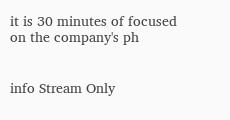it is 30 minutes of focused on the company's ph


info Stream Only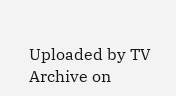Uploaded by TV Archive on